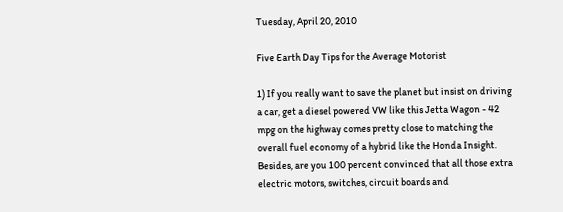Tuesday, April 20, 2010

Five Earth Day Tips for the Average Motorist

1) If you really want to save the planet but insist on driving a car, get a diesel powered VW like this Jetta Wagon - 42 mpg on the highway comes pretty close to matching the overall fuel economy of a hybrid like the Honda Insight. Besides, are you 100 percent convinced that all those extra electric motors, switches, circuit boards and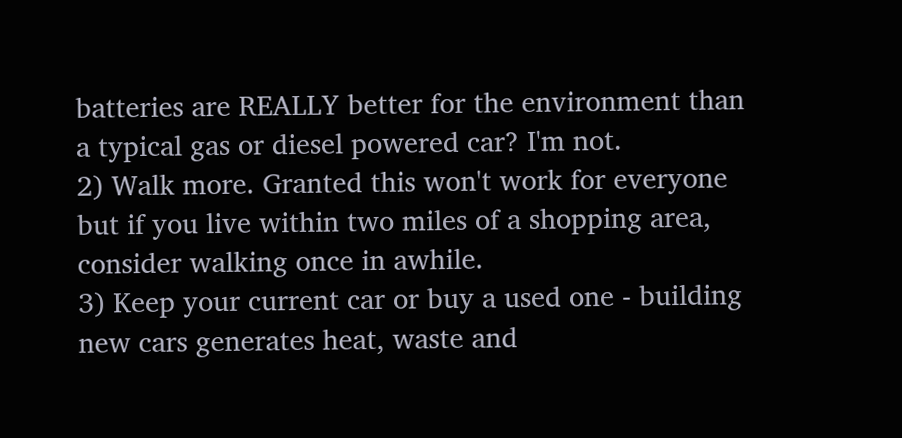batteries are REALLY better for the environment than a typical gas or diesel powered car? I'm not.
2) Walk more. Granted this won't work for everyone but if you live within two miles of a shopping area, consider walking once in awhile.
3) Keep your current car or buy a used one - building new cars generates heat, waste and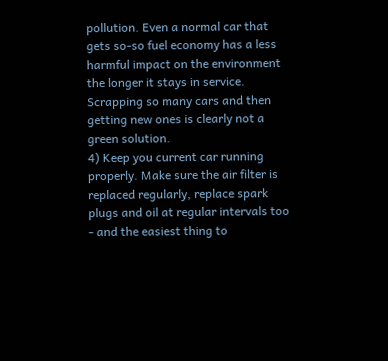pollution. Even a normal car that gets so-so fuel economy has a less harmful impact on the environment the longer it stays in service. Scrapping so many cars and then getting new ones is clearly not a green solution.
4) Keep you current car running properly. Make sure the air filter is replaced regularly, replace spark plugs and oil at regular intervals too - and the easiest thing to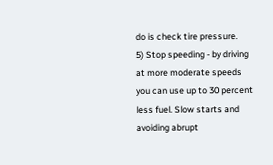do is check tire pressure.
5) Stop speeding - by driving at more moderate speeds you can use up to 30 percent less fuel. Slow starts and avoiding abrupt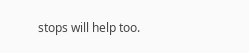stops will help too.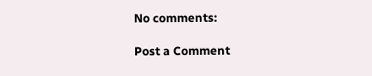No comments:

Post a Comment